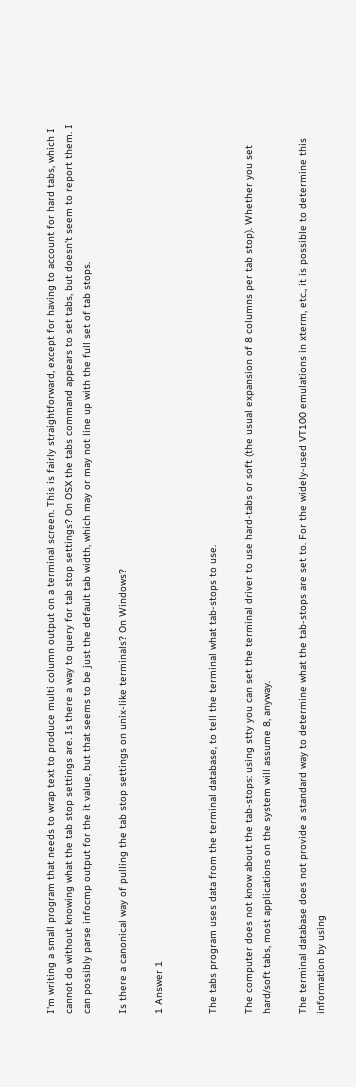I'm writing a small program that needs to wrap text to produce multi column output on a terminal screen. This is fairly straightforward, except for having to account for hard tabs, which I cannot do without knowing what the tab stop settings are. Is there a way to query for tab stop settings? On OSX the tabs command appears to set tabs, but doesn't seem to report them. I can possibly parse infocmp output for the it value, but that seems to be just the default tab width, which may or may not line up with the full set of tab stops.

Is there a canonical way of pulling the tab stop settings on unix-like terminals? On Windows?

1 Answer 1


The tabs program uses data from the terminal database, to tell the terminal what tab-stops to use.

The computer does not know about the tab-stops: using stty you can set the terminal driver to use hard-tabs or soft (the usual expansion of 8 columns per tab stop). Whether you set hard/soft tabs, most applications on the system will assume 8, anyway.

The terminal database does not provide a standard way to determine what the tab-stops are set to. For the widely-used VT100 emulations in xterm, etc., it is possible to determine this information by using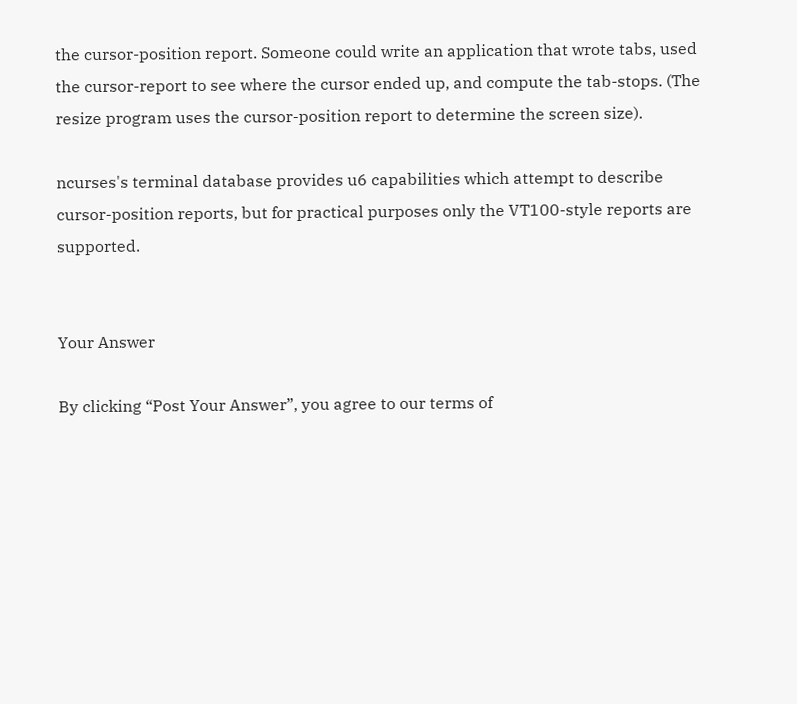the cursor-position report. Someone could write an application that wrote tabs, used the cursor-report to see where the cursor ended up, and compute the tab-stops. (The resize program uses the cursor-position report to determine the screen size).

ncurses's terminal database provides u6 capabilities which attempt to describe cursor-position reports, but for practical purposes only the VT100-style reports are supported.


Your Answer

By clicking “Post Your Answer”, you agree to our terms of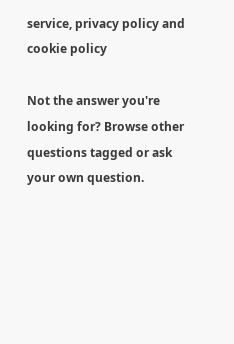service, privacy policy and cookie policy

Not the answer you're looking for? Browse other questions tagged or ask your own question.